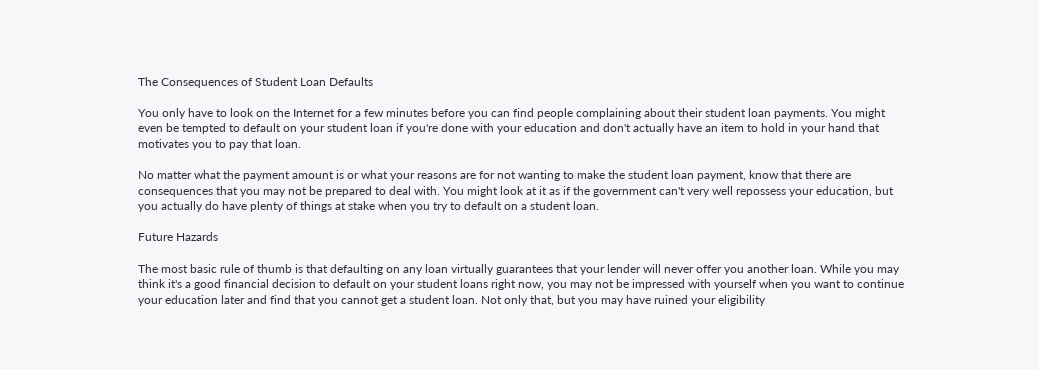The Consequences of Student Loan Defaults

You only have to look on the Internet for a few minutes before you can find people complaining about their student loan payments. You might even be tempted to default on your student loan if you're done with your education and don't actually have an item to hold in your hand that motivates you to pay that loan.

No matter what the payment amount is or what your reasons are for not wanting to make the student loan payment, know that there are consequences that you may not be prepared to deal with. You might look at it as if the government can't very well repossess your education, but you actually do have plenty of things at stake when you try to default on a student loan.

Future Hazards

The most basic rule of thumb is that defaulting on any loan virtually guarantees that your lender will never offer you another loan. While you may think it's a good financial decision to default on your student loans right now, you may not be impressed with yourself when you want to continue your education later and find that you cannot get a student loan. Not only that, but you may have ruined your eligibility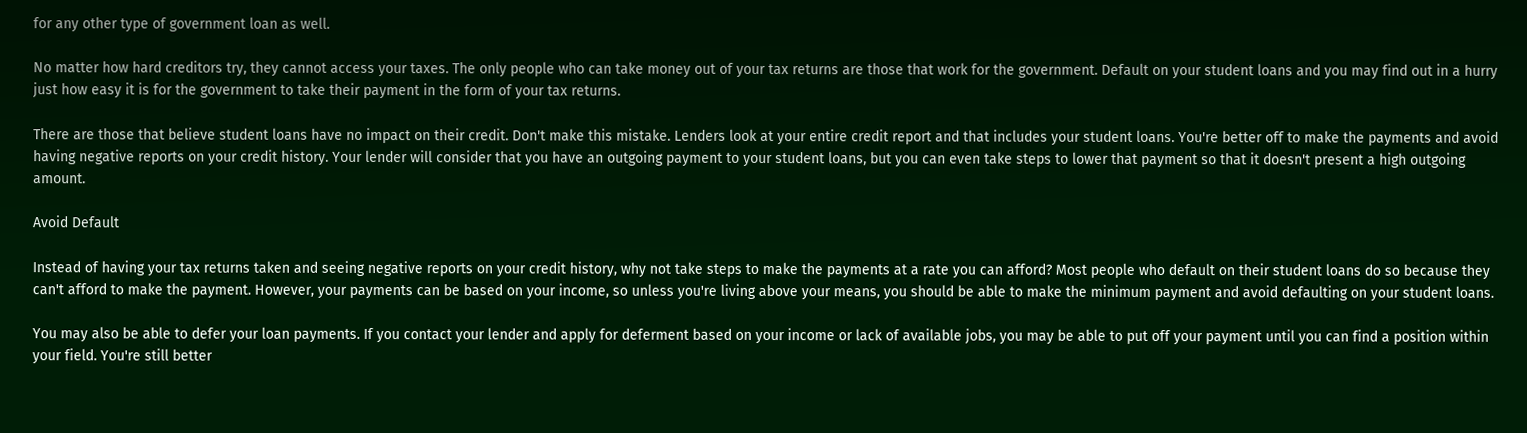for any other type of government loan as well.

No matter how hard creditors try, they cannot access your taxes. The only people who can take money out of your tax returns are those that work for the government. Default on your student loans and you may find out in a hurry just how easy it is for the government to take their payment in the form of your tax returns.

There are those that believe student loans have no impact on their credit. Don't make this mistake. Lenders look at your entire credit report and that includes your student loans. You're better off to make the payments and avoid having negative reports on your credit history. Your lender will consider that you have an outgoing payment to your student loans, but you can even take steps to lower that payment so that it doesn't present a high outgoing amount.

Avoid Default

Instead of having your tax returns taken and seeing negative reports on your credit history, why not take steps to make the payments at a rate you can afford? Most people who default on their student loans do so because they can't afford to make the payment. However, your payments can be based on your income, so unless you're living above your means, you should be able to make the minimum payment and avoid defaulting on your student loans.

You may also be able to defer your loan payments. If you contact your lender and apply for deferment based on your income or lack of available jobs, you may be able to put off your payment until you can find a position within your field. You're still better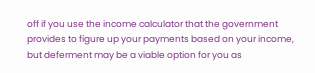off if you use the income calculator that the government provides to figure up your payments based on your income, but deferment may be a viable option for you as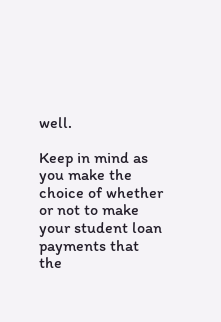well.

Keep in mind as you make the choice of whether or not to make your student loan payments that the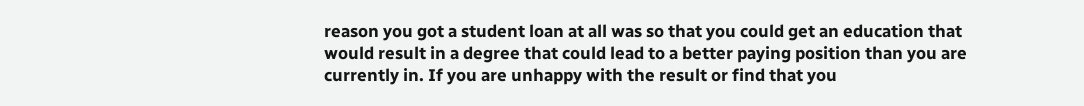reason you got a student loan at all was so that you could get an education that would result in a degree that could lead to a better paying position than you are currently in. If you are unhappy with the result or find that you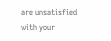are unsatisfied with your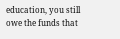education, you still owe the funds that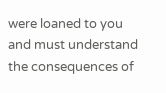were loaned to you and must understand the consequences of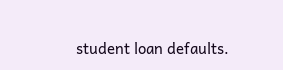student loan defaults.